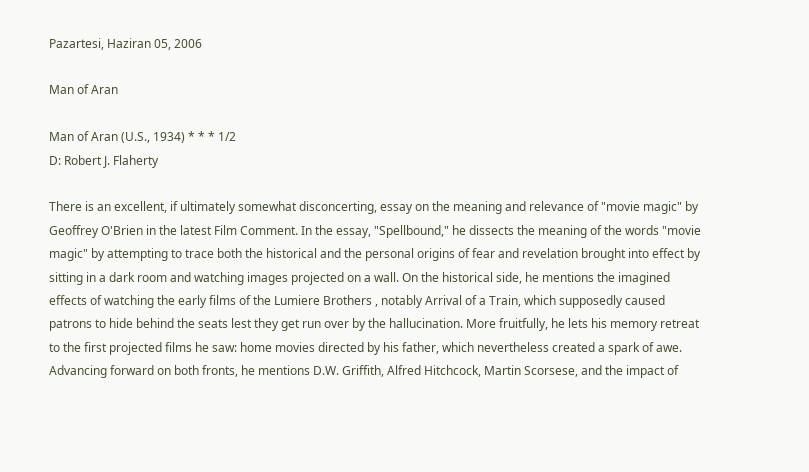Pazartesi, Haziran 05, 2006

Man of Aran

Man of Aran (U.S., 1934) * * * 1/2
D: Robert J. Flaherty

There is an excellent, if ultimately somewhat disconcerting, essay on the meaning and relevance of "movie magic" by Geoffrey O'Brien in the latest Film Comment. In the essay, "Spellbound," he dissects the meaning of the words "movie magic" by attempting to trace both the historical and the personal origins of fear and revelation brought into effect by sitting in a dark room and watching images projected on a wall. On the historical side, he mentions the imagined effects of watching the early films of the Lumiere Brothers , notably Arrival of a Train, which supposedly caused patrons to hide behind the seats lest they get run over by the hallucination. More fruitfully, he lets his memory retreat to the first projected films he saw: home movies directed by his father, which nevertheless created a spark of awe. Advancing forward on both fronts, he mentions D.W. Griffith, Alfred Hitchcock, Martin Scorsese, and the impact of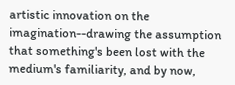artistic innovation on the imagination--drawing the assumption that something's been lost with the medium's familiarity, and by now,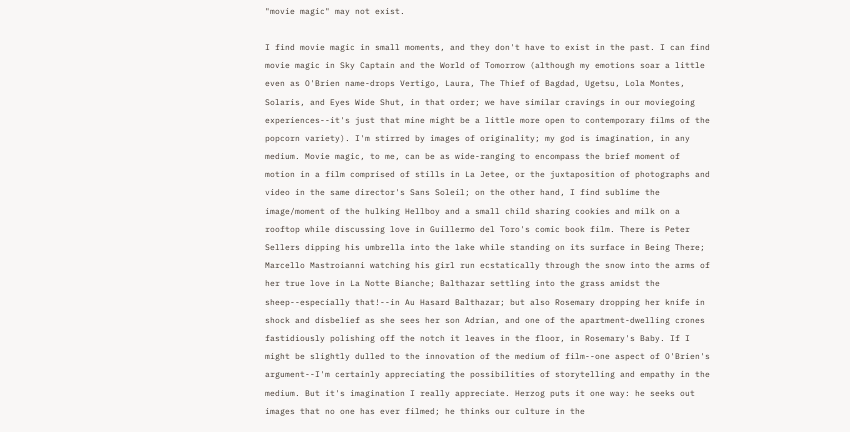"movie magic" may not exist.

I find movie magic in small moments, and they don't have to exist in the past. I can find movie magic in Sky Captain and the World of Tomorrow (although my emotions soar a little even as O'Brien name-drops Vertigo, Laura, The Thief of Bagdad, Ugetsu, Lola Montes, Solaris, and Eyes Wide Shut, in that order; we have similar cravings in our moviegoing experiences--it's just that mine might be a little more open to contemporary films of the popcorn variety). I'm stirred by images of originality; my god is imagination, in any medium. Movie magic, to me, can be as wide-ranging to encompass the brief moment of motion in a film comprised of stills in La Jetee, or the juxtaposition of photographs and video in the same director's Sans Soleil; on the other hand, I find sublime the image/moment of the hulking Hellboy and a small child sharing cookies and milk on a rooftop while discussing love in Guillermo del Toro's comic book film. There is Peter Sellers dipping his umbrella into the lake while standing on its surface in Being There; Marcello Mastroianni watching his girl run ecstatically through the snow into the arms of her true love in La Notte Bianche; Balthazar settling into the grass amidst the sheep--especially that!--in Au Hasard Balthazar; but also Rosemary dropping her knife in shock and disbelief as she sees her son Adrian, and one of the apartment-dwelling crones fastidiously polishing off the notch it leaves in the floor, in Rosemary's Baby. If I might be slightly dulled to the innovation of the medium of film--one aspect of O'Brien's argument--I'm certainly appreciating the possibilities of storytelling and empathy in the medium. But it's imagination I really appreciate. Herzog puts it one way: he seeks out images that no one has ever filmed; he thinks our culture in the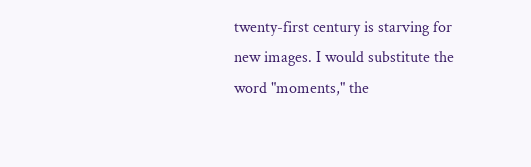twenty-first century is starving for new images. I would substitute the word "moments," the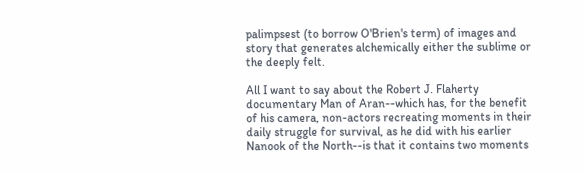palimpsest (to borrow O'Brien's term) of images and story that generates alchemically either the sublime or the deeply felt.

All I want to say about the Robert J. Flaherty documentary Man of Aran--which has, for the benefit of his camera, non-actors recreating moments in their daily struggle for survival, as he did with his earlier Nanook of the North--is that it contains two moments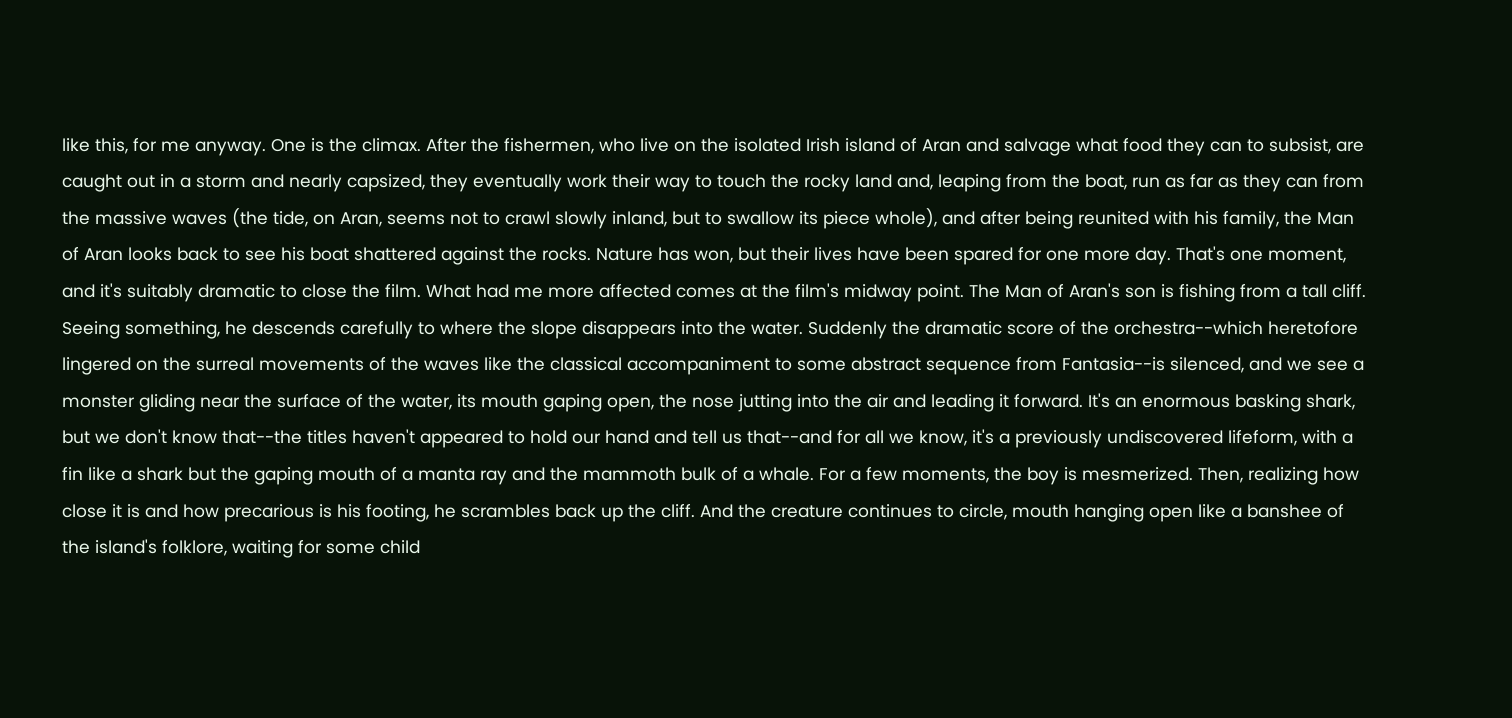like this, for me anyway. One is the climax. After the fishermen, who live on the isolated Irish island of Aran and salvage what food they can to subsist, are caught out in a storm and nearly capsized, they eventually work their way to touch the rocky land and, leaping from the boat, run as far as they can from the massive waves (the tide, on Aran, seems not to crawl slowly inland, but to swallow its piece whole), and after being reunited with his family, the Man of Aran looks back to see his boat shattered against the rocks. Nature has won, but their lives have been spared for one more day. That's one moment, and it's suitably dramatic to close the film. What had me more affected comes at the film's midway point. The Man of Aran's son is fishing from a tall cliff. Seeing something, he descends carefully to where the slope disappears into the water. Suddenly the dramatic score of the orchestra--which heretofore lingered on the surreal movements of the waves like the classical accompaniment to some abstract sequence from Fantasia--is silenced, and we see a monster gliding near the surface of the water, its mouth gaping open, the nose jutting into the air and leading it forward. It's an enormous basking shark, but we don't know that--the titles haven't appeared to hold our hand and tell us that--and for all we know, it's a previously undiscovered lifeform, with a fin like a shark but the gaping mouth of a manta ray and the mammoth bulk of a whale. For a few moments, the boy is mesmerized. Then, realizing how close it is and how precarious is his footing, he scrambles back up the cliff. And the creature continues to circle, mouth hanging open like a banshee of the island's folklore, waiting for some child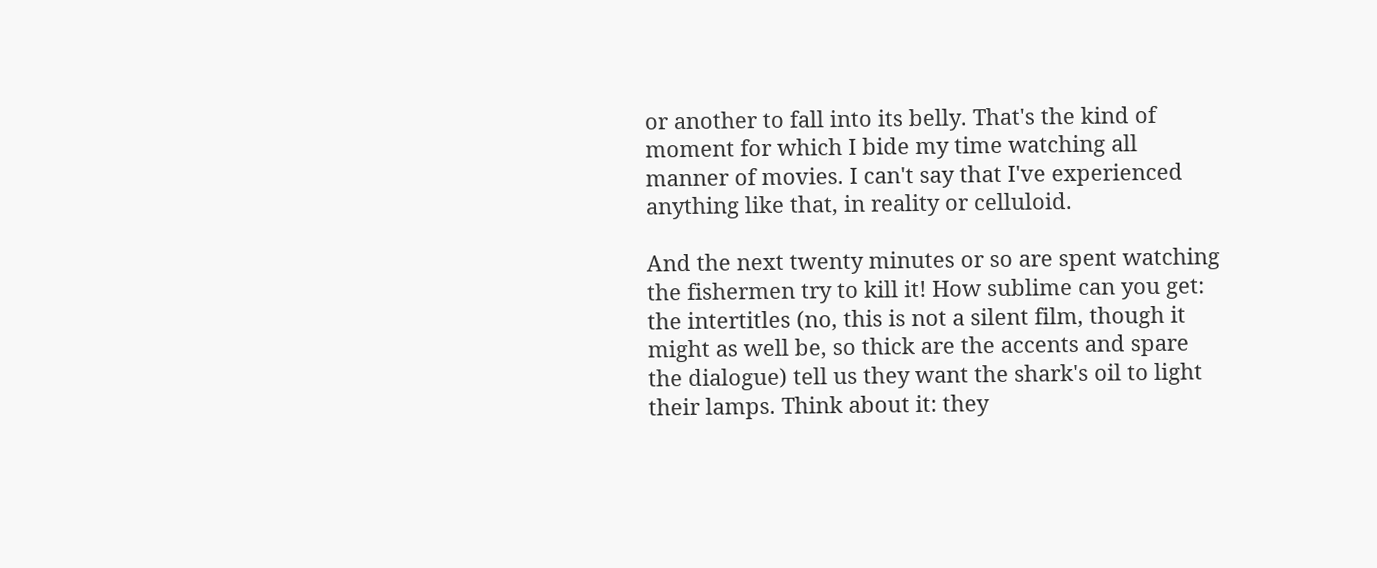or another to fall into its belly. That's the kind of moment for which I bide my time watching all manner of movies. I can't say that I've experienced anything like that, in reality or celluloid.

And the next twenty minutes or so are spent watching the fishermen try to kill it! How sublime can you get: the intertitles (no, this is not a silent film, though it might as well be, so thick are the accents and spare the dialogue) tell us they want the shark's oil to light their lamps. Think about it: they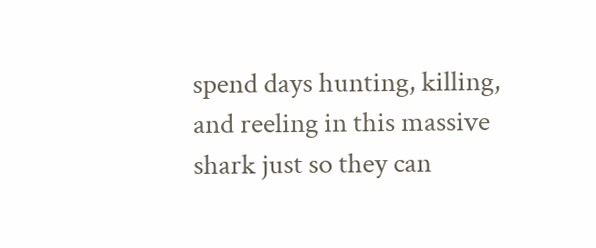spend days hunting, killing, and reeling in this massive shark just so they can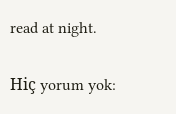read at night.

Hiç yorum yok: